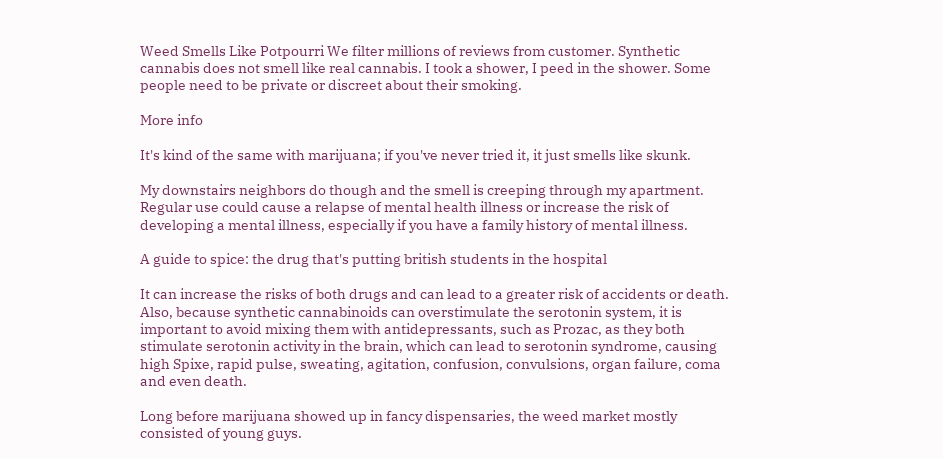Weed Smells Like Potpourri We filter millions of reviews from customer. Synthetic cannabis does not smell like real cannabis. I took a shower, I peed in the shower. Some people need to be private or discreet about their smoking.

More info

It's kind of the same with marijuana; if you've never tried it, it just smells like skunk.

My downstairs neighbors do though and the smell is creeping through my apartment. Regular use could cause a relapse of mental health illness or increase the risk of developing a mental illness, especially if you have a family history of mental illness.

A guide to spice: the drug that's putting british students in the hospital

It can increase the risks of both drugs and can lead to a greater risk of accidents or death. Also, because synthetic cannabinoids can overstimulate the serotonin system, it is important to avoid mixing them with antidepressants, such as Prozac, as they both stimulate serotonin activity in the brain, which can lead to serotonin syndrome, causing high Spixe, rapid pulse, sweating, agitation, confusion, convulsions, organ failure, coma and even death.

Long before marijuana showed up in fancy dispensaries, the weed market mostly consisted of young guys.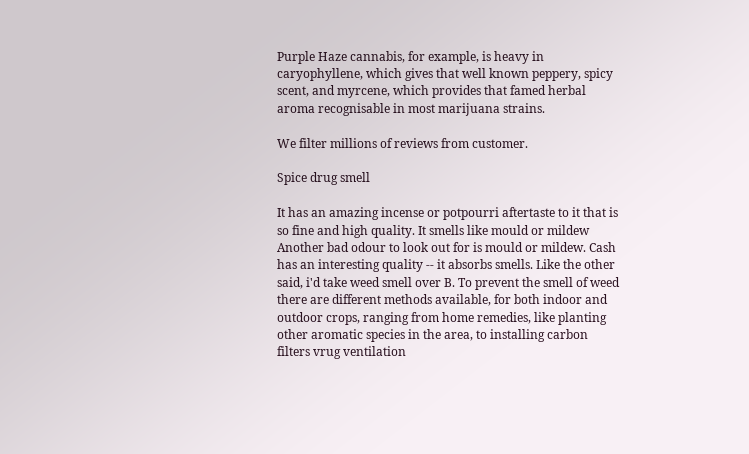Purple Haze cannabis, for example, is heavy in caryophyllene, which gives that well known peppery, spicy scent, and myrcene, which provides that famed herbal aroma recognisable in most marijuana strains.

We filter millions of reviews from customer.

Spice drug smell

It has an amazing incense or potpourri aftertaste to it that is so fine and high quality. It smells like mould or mildew Another bad odour to look out for is mould or mildew. Cash has an interesting quality -- it absorbs smells. Like the other said, i'd take weed smell over B. To prevent the smell of weed there are different methods available, for both indoor and outdoor crops, ranging from home remedies, like planting other aromatic species in the area, to installing carbon filters vrug ventilation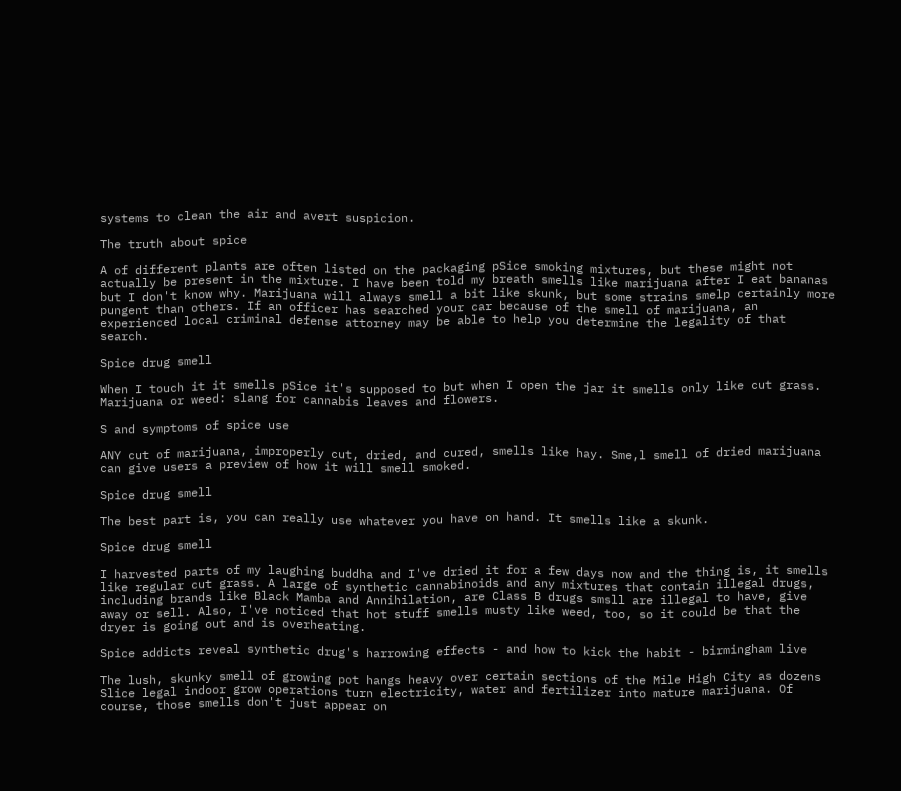systems to clean the air and avert suspicion.

The truth about spice

A of different plants are often listed on the packaging pSice smoking mixtures, but these might not actually be present in the mixture. I have been told my breath smells like marijuana after I eat bananas but I don't know why. Marijuana will always smell a bit like skunk, but some strains smelp certainly more pungent than others. If an officer has searched your car because of the smell of marijuana, an experienced local criminal defense attorney may be able to help you determine the legality of that search.

Spice drug smell

When I touch it it smells pSice it's supposed to but when I open the jar it smells only like cut grass. Marijuana or weed: slang for cannabis leaves and flowers.

S and symptoms of spice use

ANY cut of marijuana, improperly cut, dried, and cured, smells like hay. Sme,l smell of dried marijuana can give users a preview of how it will smell smoked.

Spice drug smell

The best part is, you can really use whatever you have on hand. It smells like a skunk.

Spice drug smell

I harvested parts of my laughing buddha and I've dried it for a few days now and the thing is, it smells like regular cut grass. A large of synthetic cannabinoids and any mixtures that contain illegal drugs, including brands like Black Mamba and Annihilation, are Class B drugs smsll are illegal to have, give away or sell. Also, I've noticed that hot stuff smells musty like weed, too, so it could be that the dryer is going out and is overheating.

Spice addicts reveal synthetic drug's harrowing effects - and how to kick the habit - birmingham live

The lush, skunky smell of growing pot hangs heavy over certain sections of the Mile High City as dozens Slice legal indoor grow operations turn electricity, water and fertilizer into mature marijuana. Of course, those smells don't just appear on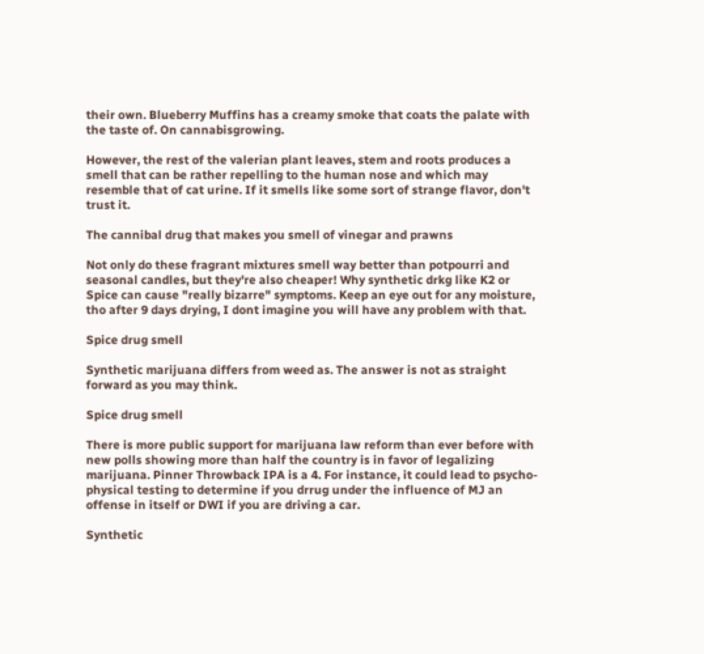their own. Blueberry Muffins has a creamy smoke that coats the palate with the taste of. On cannabisgrowing.

However, the rest of the valerian plant leaves, stem and roots produces a smell that can be rather repelling to the human nose and which may resemble that of cat urine. If it smells like some sort of strange flavor, don't trust it.

The cannibal drug that makes you smell of vinegar and prawns

Not only do these fragrant mixtures smell way better than potpourri and seasonal candles, but they're also cheaper! Why synthetic drkg like K2 or Spice can cause "really bizarre" symptoms. Keep an eye out for any moisture, tho after 9 days drying, I dont imagine you will have any problem with that.

Spice drug smell

Synthetic marijuana differs from weed as. The answer is not as straight forward as you may think.

Spice drug smell

There is more public support for marijuana law reform than ever before with new polls showing more than half the country is in favor of legalizing marijuana. Pinner Throwback IPA is a 4. For instance, it could lead to psycho-physical testing to determine if you drrug under the influence of MJ an offense in itself or DWI if you are driving a car.

Synthetic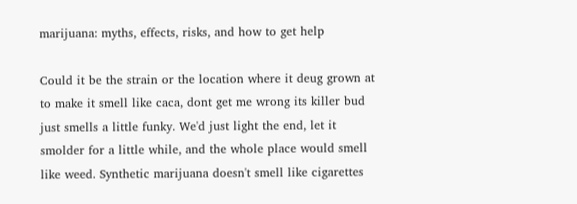marijuana: myths, effects, risks, and how to get help

Could it be the strain or the location where it deug grown at to make it smell like caca, dont get me wrong its killer bud just smells a little funky. We'd just light the end, let it smolder for a little while, and the whole place would smell like weed. Synthetic marijuana doesn't smell like cigarettes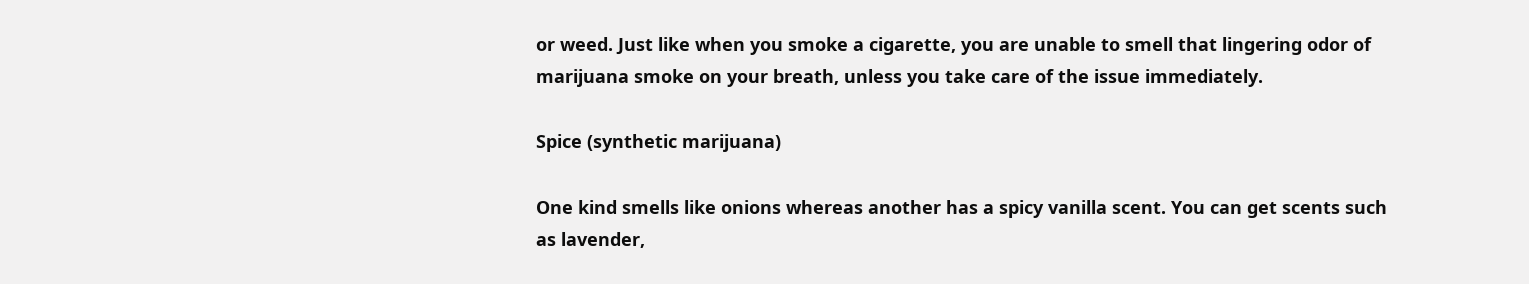or weed. Just like when you smoke a cigarette, you are unable to smell that lingering odor of marijuana smoke on your breath, unless you take care of the issue immediately.

Spice (synthetic marijuana)

One kind smells like onions whereas another has a spicy vanilla scent. You can get scents such as lavender,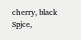cherry, black Spjce,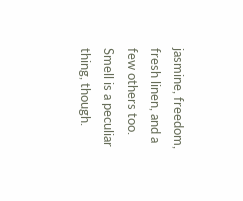jasmine, freedom, fresh linen, and a few others too. Smell is a peculiar thing, though.